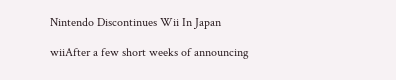Nintendo Discontinues Wii In Japan

wiiAfter a few short weeks of announcing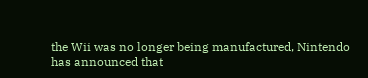the Wii was no longer being manufactured, Nintendo has announced that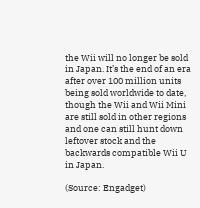the Wii will no longer be sold in Japan. It’s the end of an era after over 100 million units being sold worldwide to date, though the Wii and Wii Mini are still sold in other regions and one can still hunt down leftover stock and the backwards compatible Wii U in Japan.

(Source: Engadget)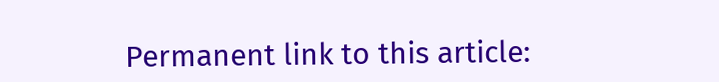Permanent link to this article: